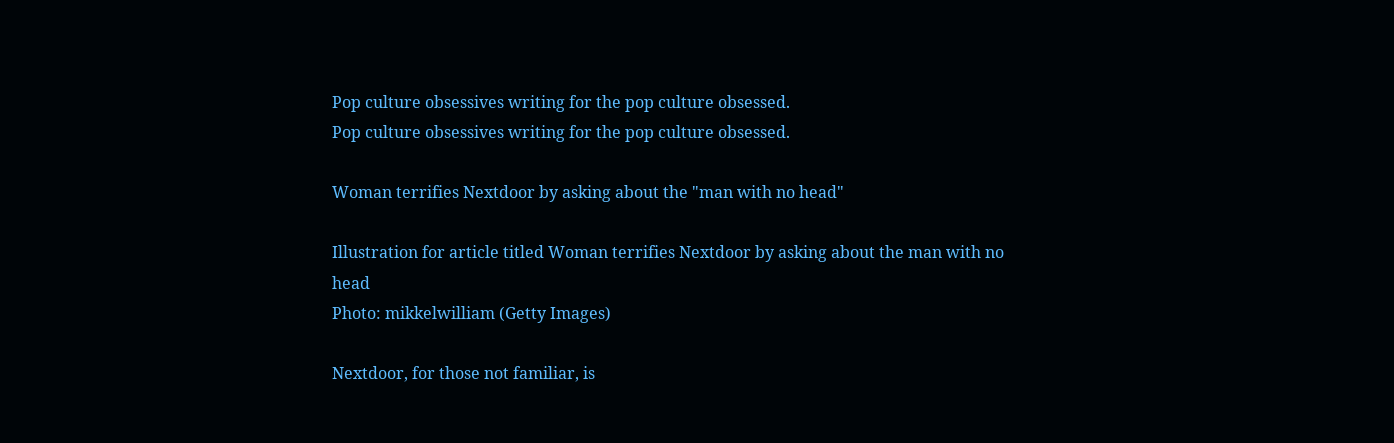Pop culture obsessives writing for the pop culture obsessed.
Pop culture obsessives writing for the pop culture obsessed.

Woman terrifies Nextdoor by asking about the "man with no head"

Illustration for article titled Woman terrifies Nextdoor by asking about the man with no head
Photo: mikkelwilliam (Getty Images)

Nextdoor, for those not familiar, is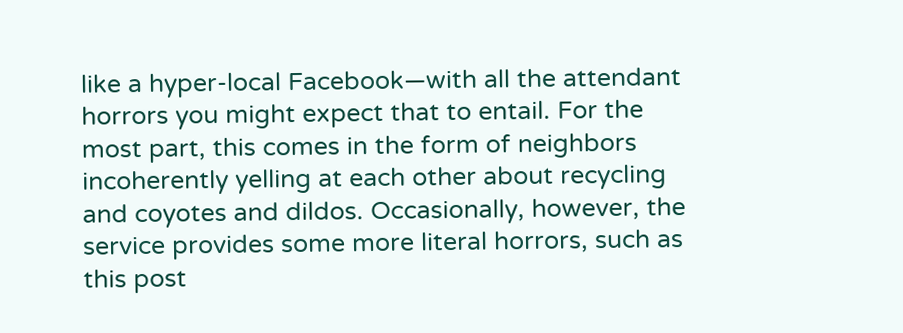like a hyper-local Facebook—with all the attendant horrors you might expect that to entail. For the most part, this comes in the form of neighbors incoherently yelling at each other about recycling and coyotes and dildos. Occasionally, however, the service provides some more literal horrors, such as this post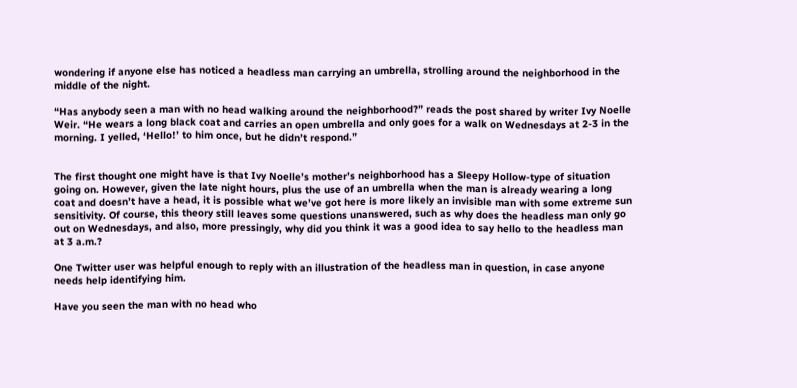wondering if anyone else has noticed a headless man carrying an umbrella, strolling around the neighborhood in the middle of the night.

“Has anybody seen a man with no head walking around the neighborhood?” reads the post shared by writer Ivy Noelle Weir. “He wears a long black coat and carries an open umbrella and only goes for a walk on Wednesdays at 2-3 in the morning. I yelled, ‘Hello!’ to him once, but he didn’t respond.”


The first thought one might have is that Ivy Noelle’s mother’s neighborhood has a Sleepy Hollow-type of situation going on. However, given the late night hours, plus the use of an umbrella when the man is already wearing a long coat and doesn’t have a head, it is possible what we’ve got here is more likely an invisible man with some extreme sun sensitivity. Of course, this theory still leaves some questions unanswered, such as why does the headless man only go out on Wednesdays, and also, more pressingly, why did you think it was a good idea to say hello to the headless man at 3 a.m.?

One Twitter user was helpful enough to reply with an illustration of the headless man in question, in case anyone needs help identifying him.

Have you seen the man with no head who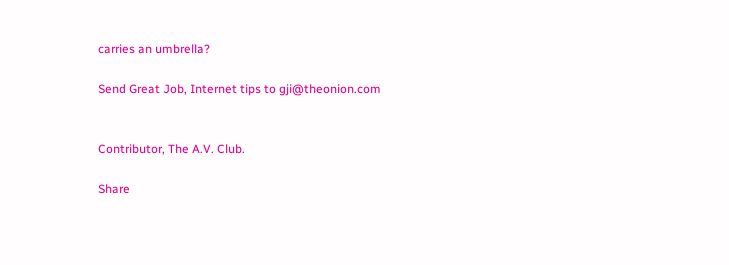carries an umbrella?

Send Great Job, Internet tips to gji@theonion.com


Contributor, The A.V. Club.

Share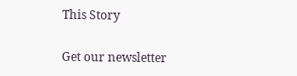This Story

Get our newsletter